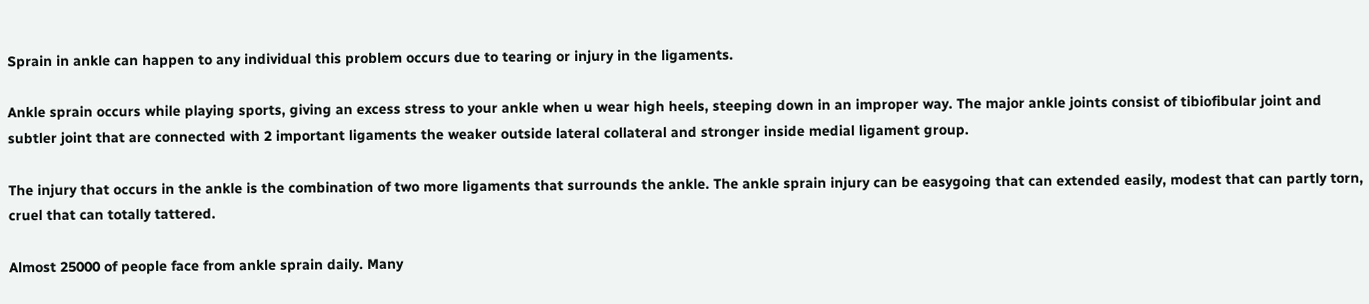Sprain in ankle can happen to any individual this problem occurs due to tearing or injury in the ligaments.

Ankle sprain occurs while playing sports, giving an excess stress to your ankle when u wear high heels, steeping down in an improper way. The major ankle joints consist of tibiofibular joint and subtler joint that are connected with 2 important ligaments the weaker outside lateral collateral and stronger inside medial ligament group.

The injury that occurs in the ankle is the combination of two more ligaments that surrounds the ankle. The ankle sprain injury can be easygoing that can extended easily, modest that can partly torn, cruel that can totally tattered.

Almost 25000 of people face from ankle sprain daily. Many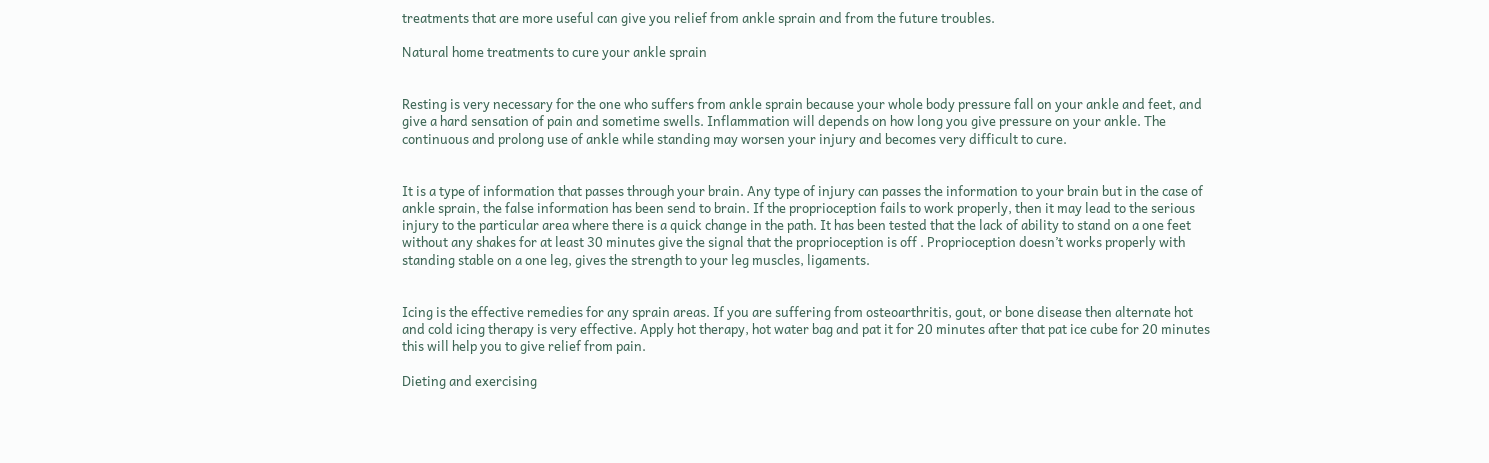treatments that are more useful can give you relief from ankle sprain and from the future troubles.

Natural home treatments to cure your ankle sprain


Resting is very necessary for the one who suffers from ankle sprain because your whole body pressure fall on your ankle and feet, and give a hard sensation of pain and sometime swells. Inflammation will depends on how long you give pressure on your ankle. The continuous and prolong use of ankle while standing may worsen your injury and becomes very difficult to cure.


It is a type of information that passes through your brain. Any type of injury can passes the information to your brain but in the case of ankle sprain, the false information has been send to brain. If the proprioception fails to work properly, then it may lead to the serious injury to the particular area where there is a quick change in the path. It has been tested that the lack of ability to stand on a one feet without any shakes for at least 30 minutes give the signal that the proprioception is off . Proprioception doesn’t works properly with standing stable on a one leg, gives the strength to your leg muscles, ligaments.


Icing is the effective remedies for any sprain areas. If you are suffering from osteoarthritis, gout, or bone disease then alternate hot and cold icing therapy is very effective. Apply hot therapy, hot water bag and pat it for 20 minutes after that pat ice cube for 20 minutes this will help you to give relief from pain.

Dieting and exercising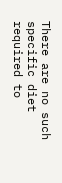There are no such specific diet required to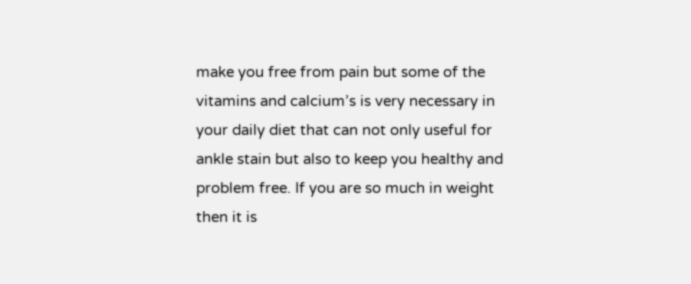make you free from pain but some of the vitamins and calcium’s is very necessary in your daily diet that can not only useful for ankle stain but also to keep you healthy and problem free. If you are so much in weight then it is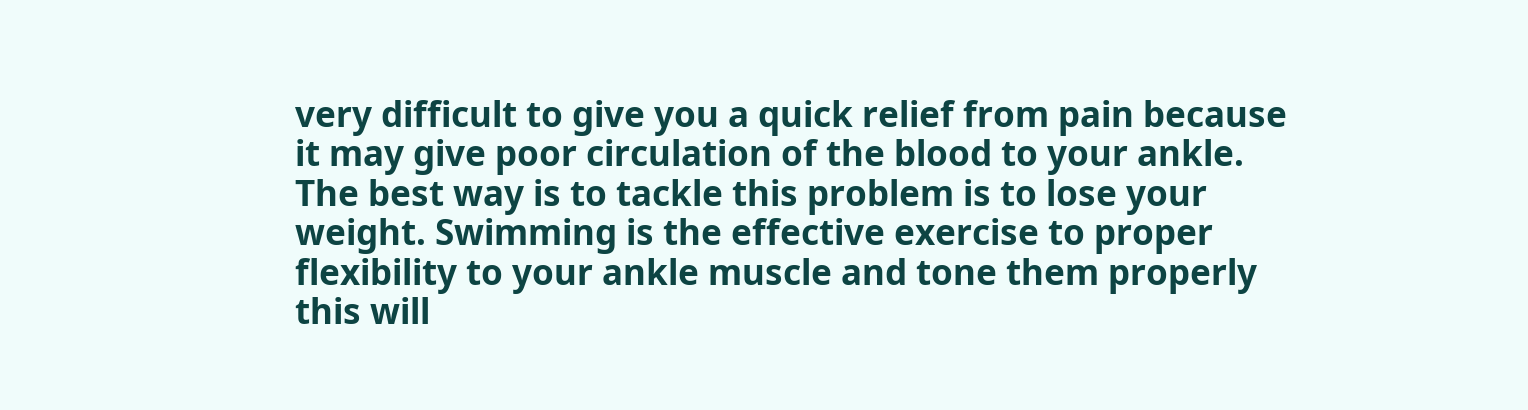very difficult to give you a quick relief from pain because it may give poor circulation of the blood to your ankle. The best way is to tackle this problem is to lose your weight. Swimming is the effective exercise to proper flexibility to your ankle muscle and tone them properly this will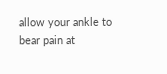allow your ankle to bear pain at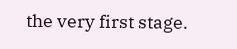the very first stage.